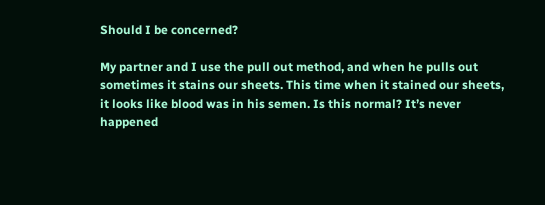Should I be concerned?

My partner and I use the pull out method, and when he pulls out sometimes it stains our sheets. This time when it stained our sheets, it looks like blood was in his semen. Is this normal? It’s never happened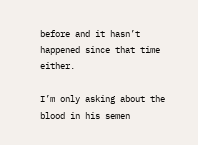before and it hasn’t happened since that time either.

I’m only asking about the blood in his semen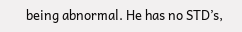being abnormal. He has no STD’s,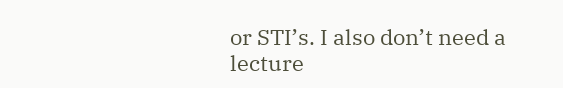or STI’s. I also don’t need a lecture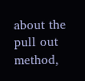about the pull out method,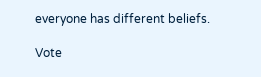everyone has different beliefs.

Vote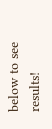below to see results!